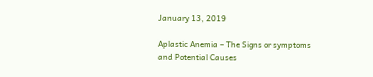January 13, 2019

Aplastic Anemia – The Signs or symptoms and Potential Causes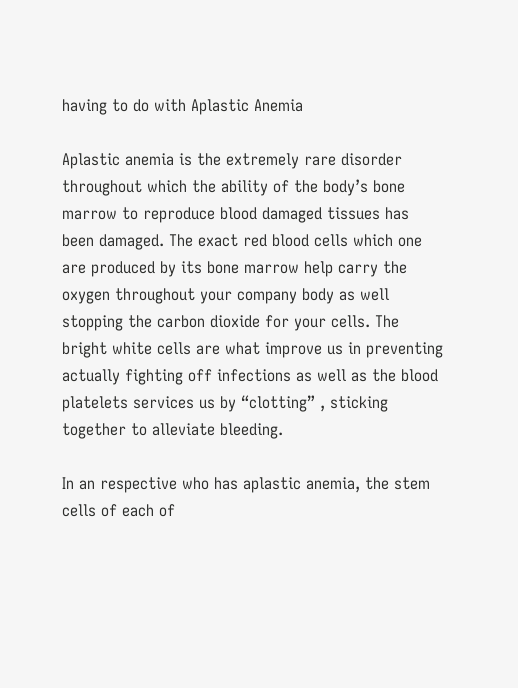having to do with Aplastic Anemia

Aplastic anemia is the extremely rare disorder throughout which the ability of the body’s bone marrow to reproduce blood damaged tissues has been damaged. The exact red blood cells which one are produced by its bone marrow help carry the oxygen throughout your company body as well stopping the carbon dioxide for your cells. The bright white cells are what improve us in preventing actually fighting off infections as well as the blood platelets services us by “clotting” , sticking together to alleviate bleeding.

In an respective who has aplastic anemia, the stem cells of each of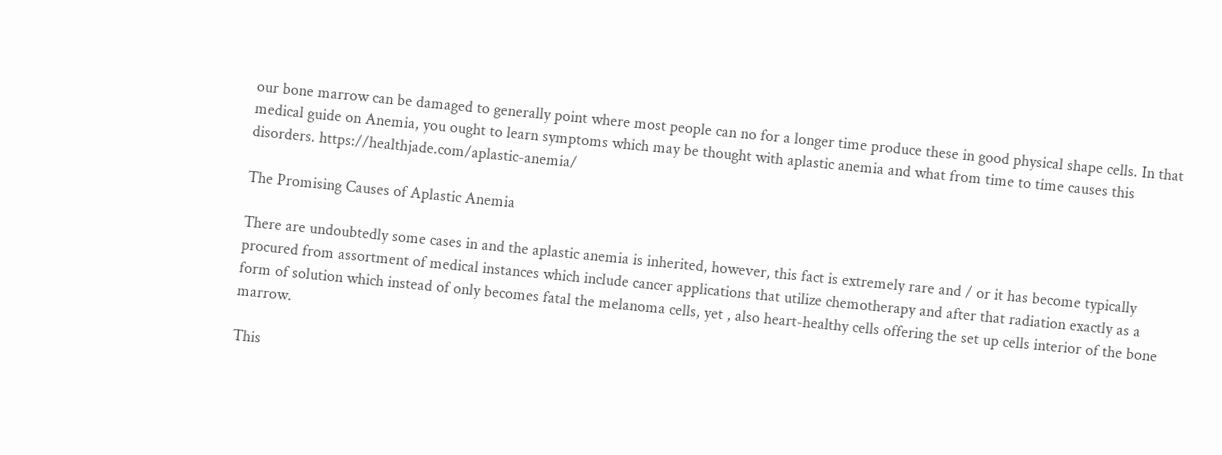our bone marrow can be damaged to generally point where most people can no for a longer time produce these in good physical shape cells. In that medical guide on Anemia, you ought to learn symptoms which may be thought with aplastic anemia and what from time to time causes this disorders. https://healthjade.com/aplastic-anemia/

The Promising Causes of Aplastic Anemia

There are undoubtedly some cases in and the aplastic anemia is inherited, however, this fact is extremely rare and / or it has become typically procured from assortment of medical instances which include cancer applications that utilize chemotherapy and after that radiation exactly as a form of solution which instead of only becomes fatal the melanoma cells, yet , also heart-healthy cells offering the set up cells interior of the bone marrow.

This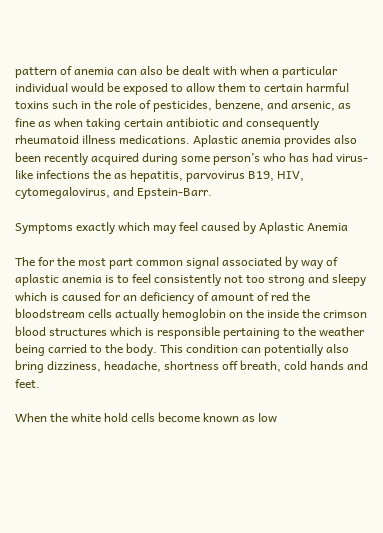pattern of anemia can also be dealt with when a particular individual would be exposed to allow them to certain harmful toxins such in the role of pesticides, benzene, and arsenic, as fine as when taking certain antibiotic and consequently rheumatoid illness medications. Aplastic anemia provides also been recently acquired during some person’s who has had virus-like infections the as hepatitis, parvovirus B19, HIV, cytomegalovirus, and Epstein-Barr.

Symptoms exactly which may feel caused by Aplastic Anemia

The for the most part common signal associated by way of aplastic anemia is to feel consistently not too strong and sleepy which is caused for an deficiency of amount of red the bloodstream cells actually hemoglobin on the inside the crimson blood structures which is responsible pertaining to the weather being carried to the body. This condition can potentially also bring dizziness, headache, shortness off breath, cold hands and feet.

When the white hold cells become known as low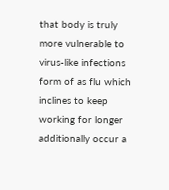that body is truly more vulnerable to virus-like infections form of as flu which inclines to keep working for longer additionally occur a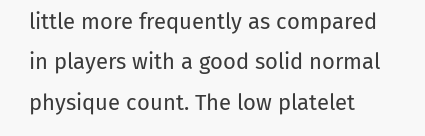little more frequently as compared in players with a good solid normal physique count. The low platelet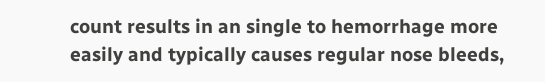count results in an single to hemorrhage more easily and typically causes regular nose bleeds,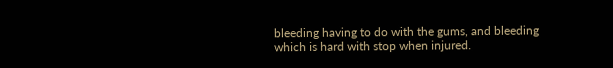bleeding having to do with the gums, and bleeding which is hard with stop when injured.